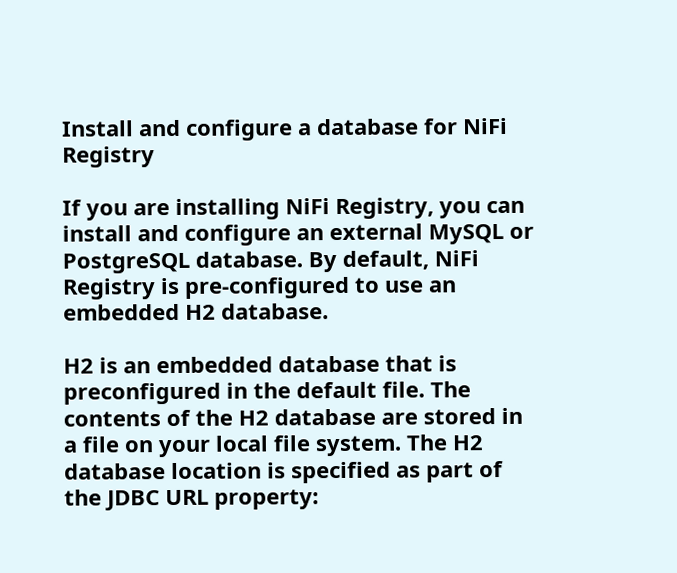Install and configure a database for NiFi Registry

If you are installing NiFi Registry, you can install and configure an external MySQL or PostgreSQL database. By default, NiFi Registry is pre-configured to use an embedded H2 database.

H2 is an embedded database that is preconfigured in the default file. The contents of the H2 database are stored in a file on your local file system. The H2 database location is specified as part of the JDBC URL property: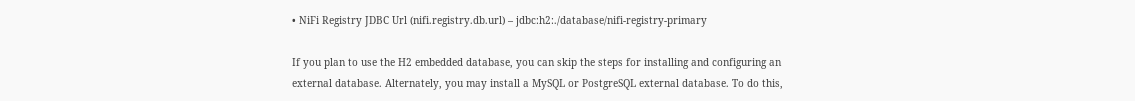• NiFi Registry JDBC Url (nifi.registry.db.url) – jdbc:h2:./database/nifi-registry-primary

If you plan to use the H2 embedded database, you can skip the steps for installing and configuring an external database. Alternately, you may install a MySQL or PostgreSQL external database. To do this,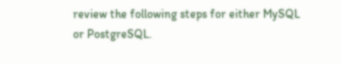review the following steps for either MySQL or PostgreSQL.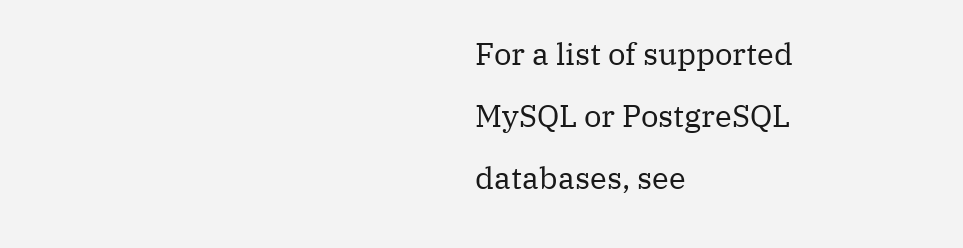For a list of supported MySQL or PostgreSQL databases, see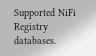Supported NiFi Registry databases.